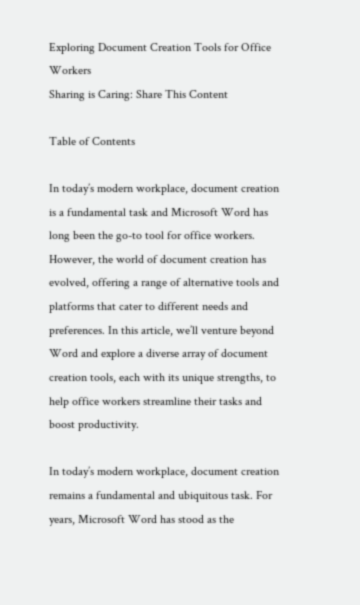Exploring Document Creation Tools for Office Workers
Sharing is Caring: Share This Content

Table of Contents

In today’s modern workplace, document creation is a fundamental task and Microsoft Word has long been the go-to tool for office workers. However, the world of document creation has evolved, offering a range of alternative tools and platforms that cater to different needs and preferences. In this article, we’ll venture beyond Word and explore a diverse array of document creation tools, each with its unique strengths, to help office workers streamline their tasks and boost productivity.

In today’s modern workplace, document creation remains a fundamental and ubiquitous task. For years, Microsoft Word has stood as the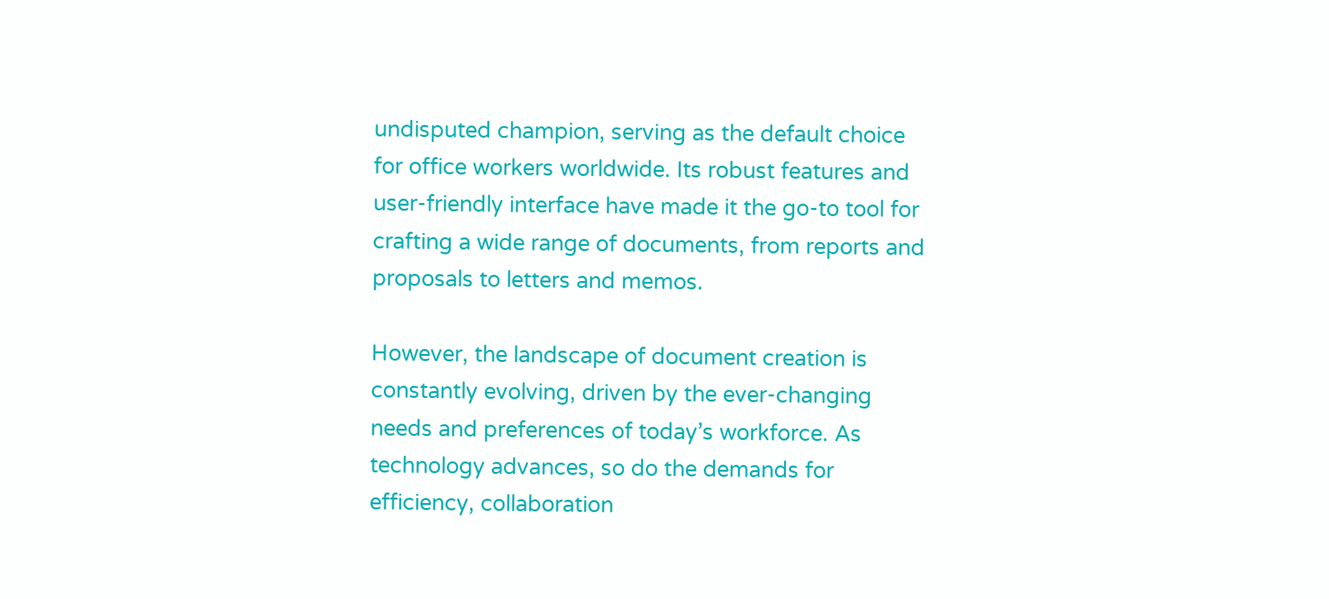undisputed champion, serving as the default choice for office workers worldwide. Its robust features and user-friendly interface have made it the go-to tool for crafting a wide range of documents, from reports and proposals to letters and memos.

However, the landscape of document creation is constantly evolving, driven by the ever-changing needs and preferences of today’s workforce. As technology advances, so do the demands for efficiency, collaboration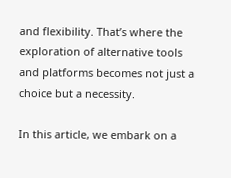and flexibility. That’s where the exploration of alternative tools and platforms becomes not just a choice but a necessity.

In this article, we embark on a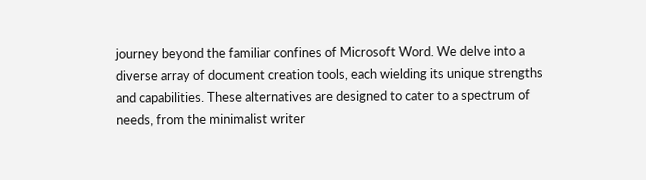journey beyond the familiar confines of Microsoft Word. We delve into a diverse array of document creation tools, each wielding its unique strengths and capabilities. These alternatives are designed to cater to a spectrum of needs, from the minimalist writer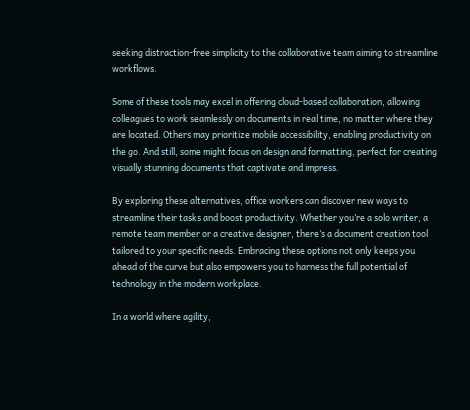seeking distraction-free simplicity to the collaborative team aiming to streamline workflows.

Some of these tools may excel in offering cloud-based collaboration, allowing colleagues to work seamlessly on documents in real time, no matter where they are located. Others may prioritize mobile accessibility, enabling productivity on the go. And still, some might focus on design and formatting, perfect for creating visually stunning documents that captivate and impress.

By exploring these alternatives, office workers can discover new ways to streamline their tasks and boost productivity. Whether you’re a solo writer, a remote team member or a creative designer, there’s a document creation tool tailored to your specific needs. Embracing these options not only keeps you ahead of the curve but also empowers you to harness the full potential of technology in the modern workplace.

In a world where agility,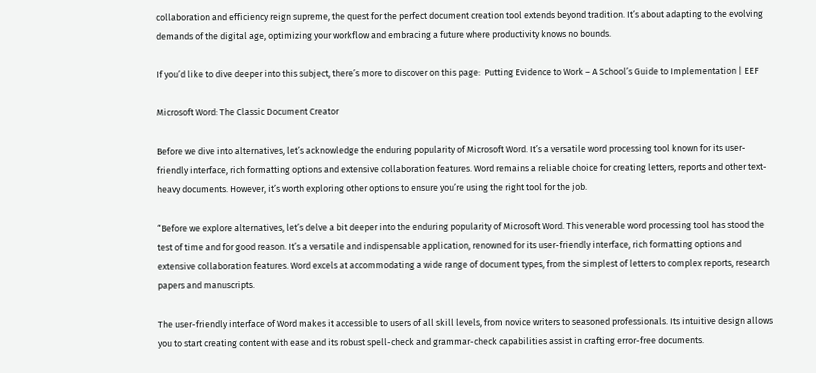collaboration and efficiency reign supreme, the quest for the perfect document creation tool extends beyond tradition. It’s about adapting to the evolving demands of the digital age, optimizing your workflow and embracing a future where productivity knows no bounds.

If you’d like to dive deeper into this subject, there’s more to discover on this page:  Putting Evidence to Work – A School’s Guide to Implementation | EEF

Microsoft Word: The Classic Document Creator

Before we dive into alternatives, let’s acknowledge the enduring popularity of Microsoft Word. It’s a versatile word processing tool known for its user-friendly interface, rich formatting options and extensive collaboration features. Word remains a reliable choice for creating letters, reports and other text-heavy documents. However, it’s worth exploring other options to ensure you’re using the right tool for the job.

“Before we explore alternatives, let’s delve a bit deeper into the enduring popularity of Microsoft Word. This venerable word processing tool has stood the test of time and for good reason. It’s a versatile and indispensable application, renowned for its user-friendly interface, rich formatting options and extensive collaboration features. Word excels at accommodating a wide range of document types, from the simplest of letters to complex reports, research papers and manuscripts.

The user-friendly interface of Word makes it accessible to users of all skill levels, from novice writers to seasoned professionals. Its intuitive design allows you to start creating content with ease and its robust spell-check and grammar-check capabilities assist in crafting error-free documents.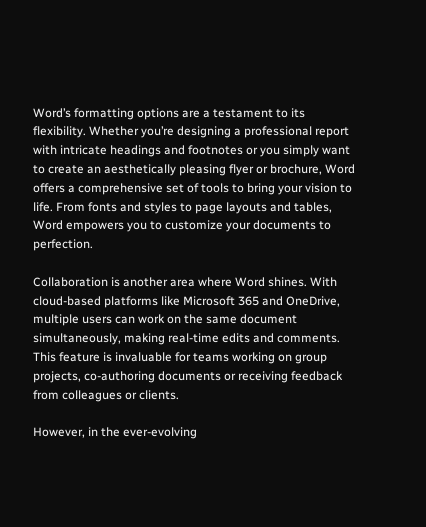Word’s formatting options are a testament to its flexibility. Whether you’re designing a professional report with intricate headings and footnotes or you simply want to create an aesthetically pleasing flyer or brochure, Word offers a comprehensive set of tools to bring your vision to life. From fonts and styles to page layouts and tables, Word empowers you to customize your documents to perfection.

Collaboration is another area where Word shines. With cloud-based platforms like Microsoft 365 and OneDrive, multiple users can work on the same document simultaneously, making real-time edits and comments. This feature is invaluable for teams working on group projects, co-authoring documents or receiving feedback from colleagues or clients.

However, in the ever-evolving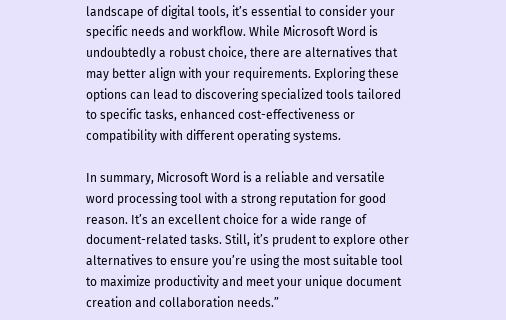landscape of digital tools, it’s essential to consider your specific needs and workflow. While Microsoft Word is undoubtedly a robust choice, there are alternatives that may better align with your requirements. Exploring these options can lead to discovering specialized tools tailored to specific tasks, enhanced cost-effectiveness or compatibility with different operating systems.

In summary, Microsoft Word is a reliable and versatile word processing tool with a strong reputation for good reason. It’s an excellent choice for a wide range of document-related tasks. Still, it’s prudent to explore other alternatives to ensure you’re using the most suitable tool to maximize productivity and meet your unique document creation and collaboration needs.”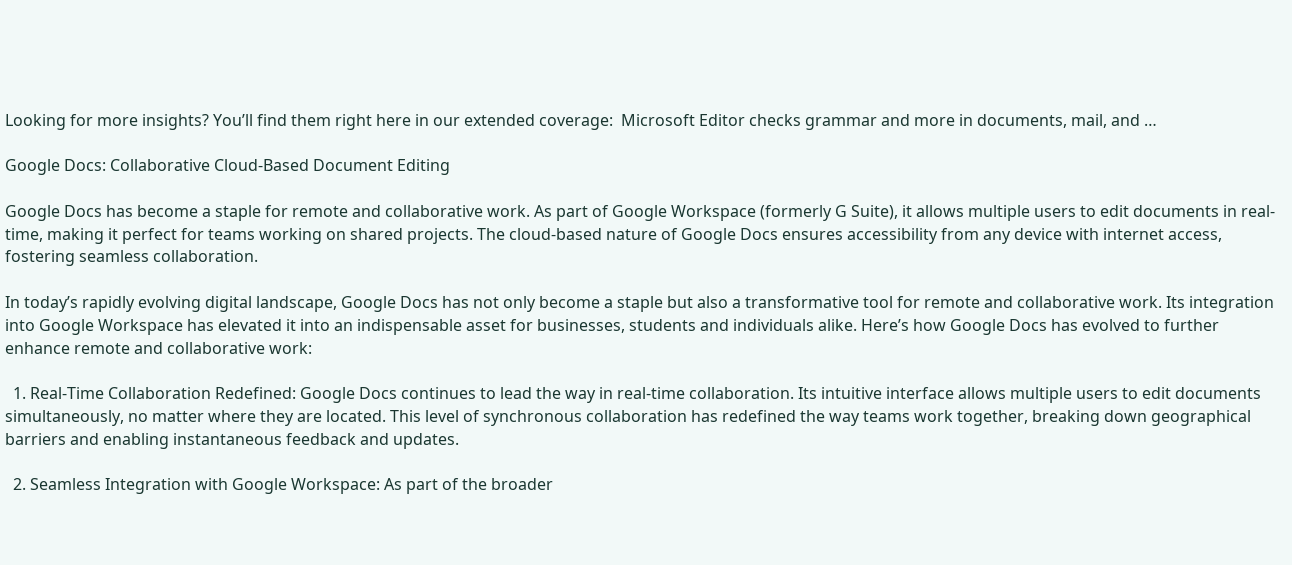Looking for more insights? You’ll find them right here in our extended coverage:  Microsoft Editor checks grammar and more in documents, mail, and …

Google Docs: Collaborative Cloud-Based Document Editing

Google Docs has become a staple for remote and collaborative work. As part of Google Workspace (formerly G Suite), it allows multiple users to edit documents in real-time, making it perfect for teams working on shared projects. The cloud-based nature of Google Docs ensures accessibility from any device with internet access, fostering seamless collaboration.

In today’s rapidly evolving digital landscape, Google Docs has not only become a staple but also a transformative tool for remote and collaborative work. Its integration into Google Workspace has elevated it into an indispensable asset for businesses, students and individuals alike. Here’s how Google Docs has evolved to further enhance remote and collaborative work:

  1. Real-Time Collaboration Redefined: Google Docs continues to lead the way in real-time collaboration. Its intuitive interface allows multiple users to edit documents simultaneously, no matter where they are located. This level of synchronous collaboration has redefined the way teams work together, breaking down geographical barriers and enabling instantaneous feedback and updates.

  2. Seamless Integration with Google Workspace: As part of the broader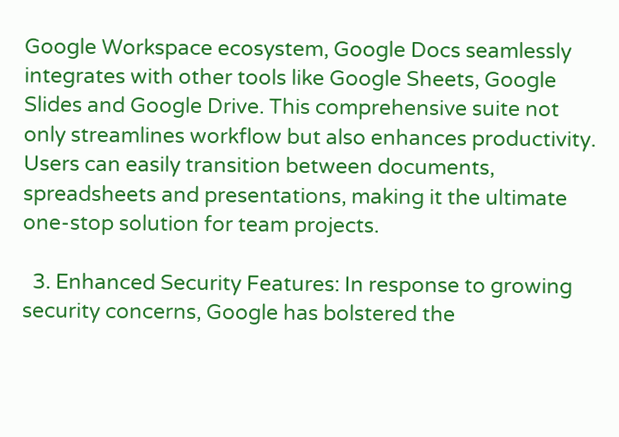Google Workspace ecosystem, Google Docs seamlessly integrates with other tools like Google Sheets, Google Slides and Google Drive. This comprehensive suite not only streamlines workflow but also enhances productivity. Users can easily transition between documents, spreadsheets and presentations, making it the ultimate one-stop solution for team projects.

  3. Enhanced Security Features: In response to growing security concerns, Google has bolstered the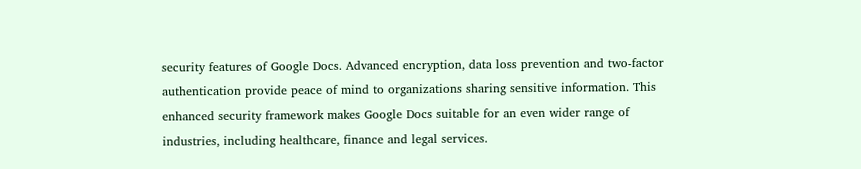security features of Google Docs. Advanced encryption, data loss prevention and two-factor authentication provide peace of mind to organizations sharing sensitive information. This enhanced security framework makes Google Docs suitable for an even wider range of industries, including healthcare, finance and legal services.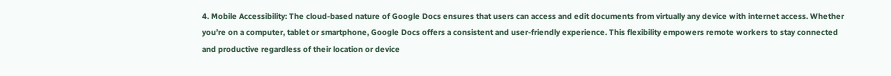4. Mobile Accessibility: The cloud-based nature of Google Docs ensures that users can access and edit documents from virtually any device with internet access. Whether you’re on a computer, tablet or smartphone, Google Docs offers a consistent and user-friendly experience. This flexibility empowers remote workers to stay connected and productive regardless of their location or device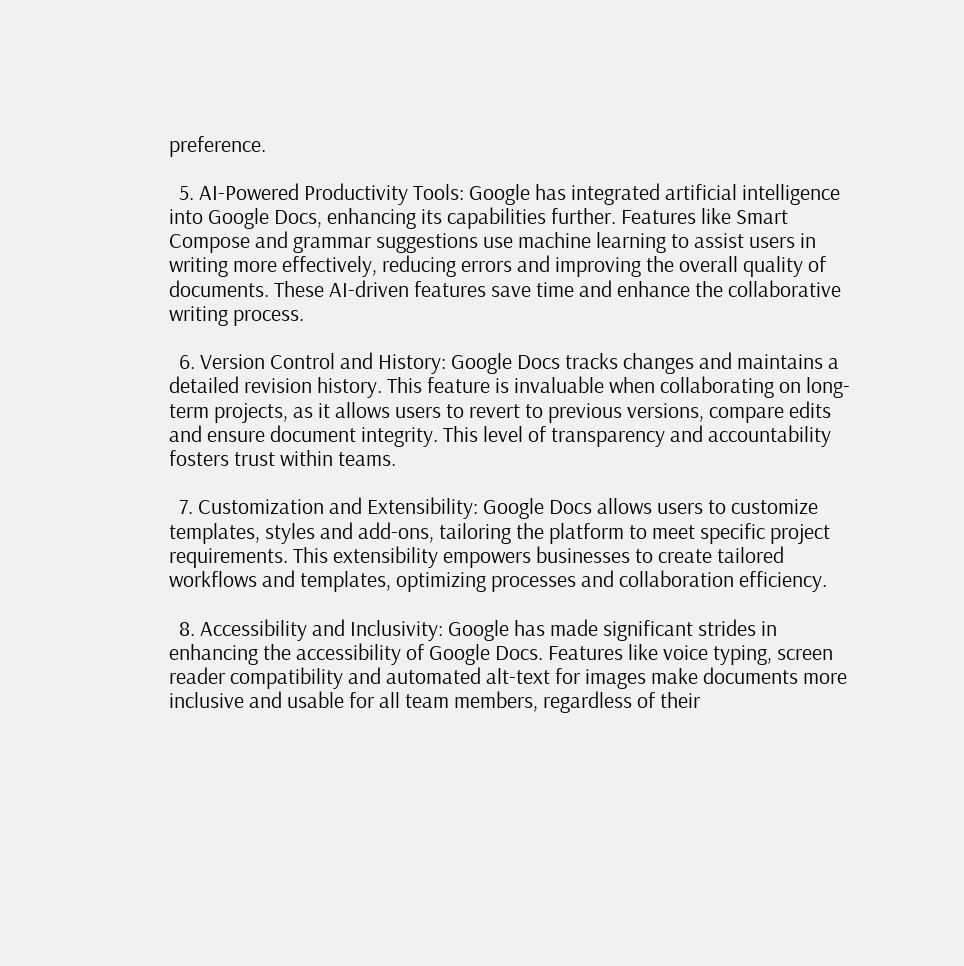preference.

  5. AI-Powered Productivity Tools: Google has integrated artificial intelligence into Google Docs, enhancing its capabilities further. Features like Smart Compose and grammar suggestions use machine learning to assist users in writing more effectively, reducing errors and improving the overall quality of documents. These AI-driven features save time and enhance the collaborative writing process.

  6. Version Control and History: Google Docs tracks changes and maintains a detailed revision history. This feature is invaluable when collaborating on long-term projects, as it allows users to revert to previous versions, compare edits and ensure document integrity. This level of transparency and accountability fosters trust within teams.

  7. Customization and Extensibility: Google Docs allows users to customize templates, styles and add-ons, tailoring the platform to meet specific project requirements. This extensibility empowers businesses to create tailored workflows and templates, optimizing processes and collaboration efficiency.

  8. Accessibility and Inclusivity: Google has made significant strides in enhancing the accessibility of Google Docs. Features like voice typing, screen reader compatibility and automated alt-text for images make documents more inclusive and usable for all team members, regardless of their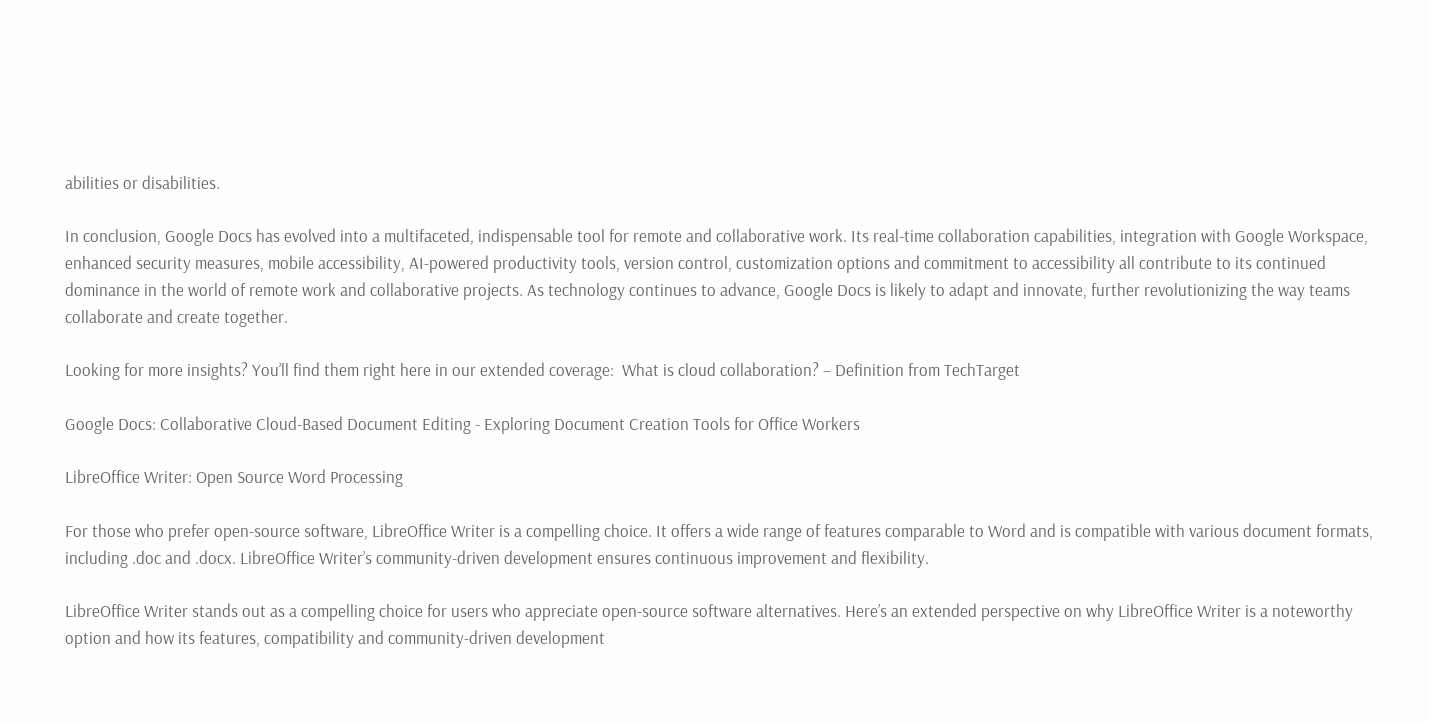abilities or disabilities.

In conclusion, Google Docs has evolved into a multifaceted, indispensable tool for remote and collaborative work. Its real-time collaboration capabilities, integration with Google Workspace, enhanced security measures, mobile accessibility, AI-powered productivity tools, version control, customization options and commitment to accessibility all contribute to its continued dominance in the world of remote work and collaborative projects. As technology continues to advance, Google Docs is likely to adapt and innovate, further revolutionizing the way teams collaborate and create together.

Looking for more insights? You’ll find them right here in our extended coverage:  What is cloud collaboration? – Definition from TechTarget

Google Docs: Collaborative Cloud-Based Document Editing - Exploring Document Creation Tools for Office Workers

LibreOffice Writer: Open Source Word Processing

For those who prefer open-source software, LibreOffice Writer is a compelling choice. It offers a wide range of features comparable to Word and is compatible with various document formats, including .doc and .docx. LibreOffice Writer’s community-driven development ensures continuous improvement and flexibility.

LibreOffice Writer stands out as a compelling choice for users who appreciate open-source software alternatives. Here’s an extended perspective on why LibreOffice Writer is a noteworthy option and how its features, compatibility and community-driven development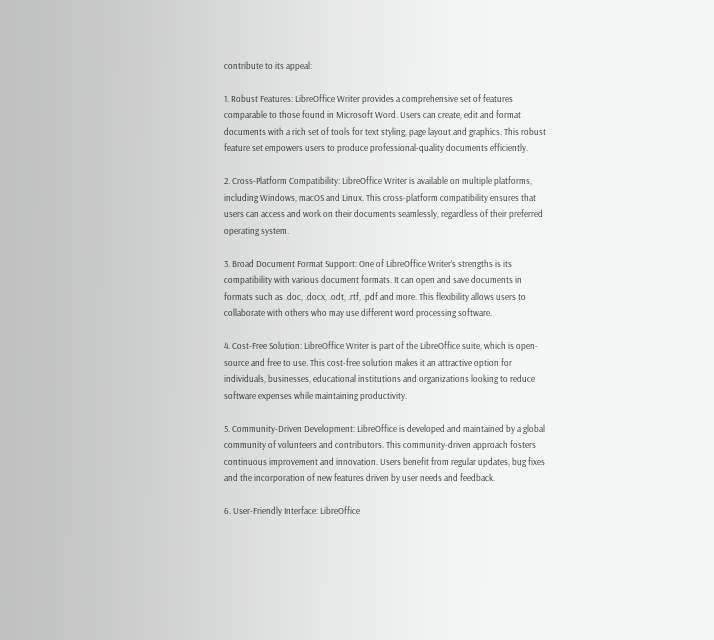contribute to its appeal:

1. Robust Features: LibreOffice Writer provides a comprehensive set of features comparable to those found in Microsoft Word. Users can create, edit and format documents with a rich set of tools for text styling, page layout and graphics. This robust feature set empowers users to produce professional-quality documents efficiently.

2. Cross-Platform Compatibility: LibreOffice Writer is available on multiple platforms, including Windows, macOS and Linux. This cross-platform compatibility ensures that users can access and work on their documents seamlessly, regardless of their preferred operating system.

3. Broad Document Format Support: One of LibreOffice Writer’s strengths is its compatibility with various document formats. It can open and save documents in formats such as .doc, .docx, .odt, .rtf, .pdf and more. This flexibility allows users to collaborate with others who may use different word processing software.

4. Cost-Free Solution: LibreOffice Writer is part of the LibreOffice suite, which is open-source and free to use. This cost-free solution makes it an attractive option for individuals, businesses, educational institutions and organizations looking to reduce software expenses while maintaining productivity.

5. Community-Driven Development: LibreOffice is developed and maintained by a global community of volunteers and contributors. This community-driven approach fosters continuous improvement and innovation. Users benefit from regular updates, bug fixes and the incorporation of new features driven by user needs and feedback.

6. User-Friendly Interface: LibreOffice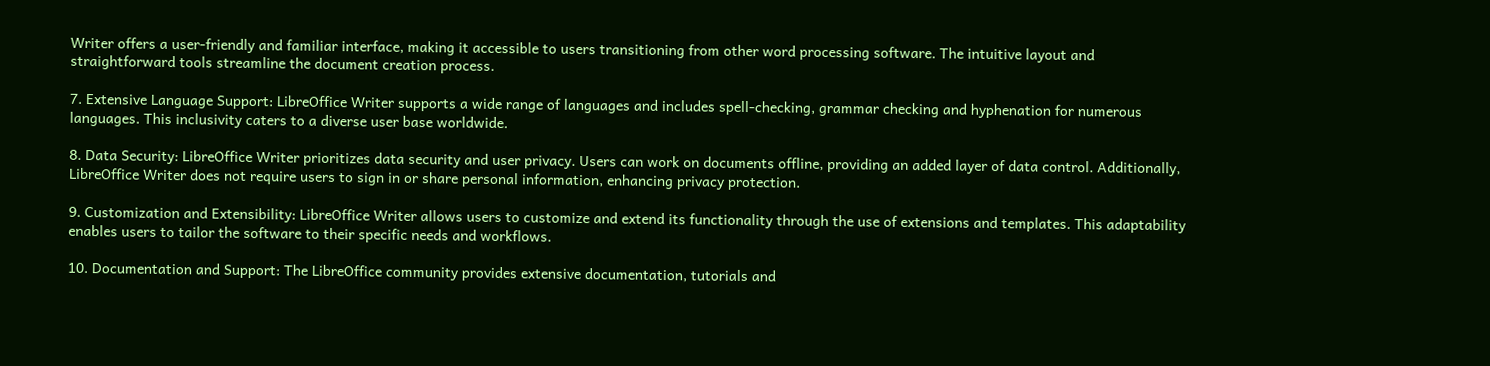Writer offers a user-friendly and familiar interface, making it accessible to users transitioning from other word processing software. The intuitive layout and straightforward tools streamline the document creation process.

7. Extensive Language Support: LibreOffice Writer supports a wide range of languages and includes spell-checking, grammar checking and hyphenation for numerous languages. This inclusivity caters to a diverse user base worldwide.

8. Data Security: LibreOffice Writer prioritizes data security and user privacy. Users can work on documents offline, providing an added layer of data control. Additionally, LibreOffice Writer does not require users to sign in or share personal information, enhancing privacy protection.

9. Customization and Extensibility: LibreOffice Writer allows users to customize and extend its functionality through the use of extensions and templates. This adaptability enables users to tailor the software to their specific needs and workflows.

10. Documentation and Support: The LibreOffice community provides extensive documentation, tutorials and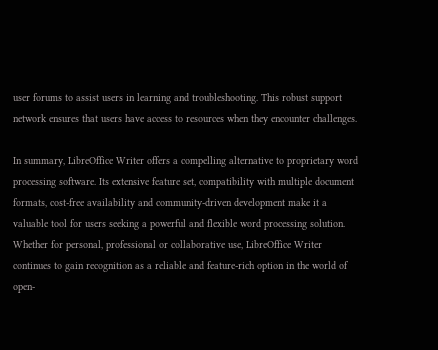user forums to assist users in learning and troubleshooting. This robust support network ensures that users have access to resources when they encounter challenges.

In summary, LibreOffice Writer offers a compelling alternative to proprietary word processing software. Its extensive feature set, compatibility with multiple document formats, cost-free availability and community-driven development make it a valuable tool for users seeking a powerful and flexible word processing solution. Whether for personal, professional or collaborative use, LibreOffice Writer continues to gain recognition as a reliable and feature-rich option in the world of open-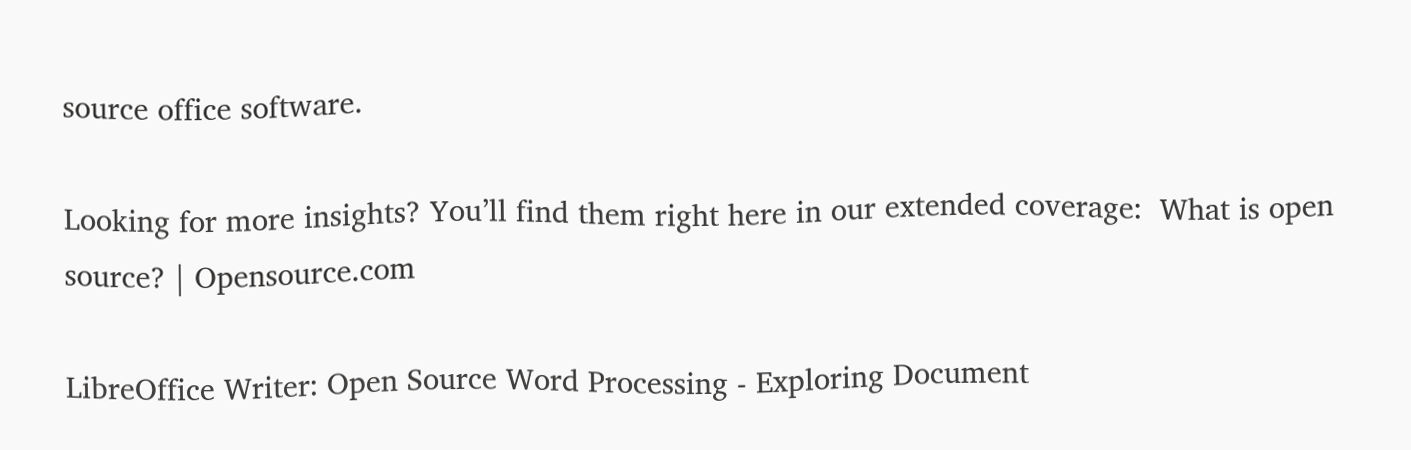source office software.

Looking for more insights? You’ll find them right here in our extended coverage:  What is open source? | Opensource.com

LibreOffice Writer: Open Source Word Processing - Exploring Document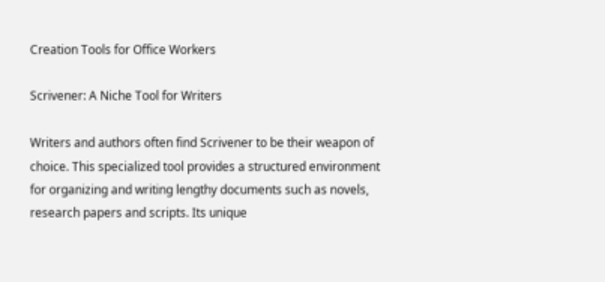Creation Tools for Office Workers

Scrivener: A Niche Tool for Writers

Writers and authors often find Scrivener to be their weapon of choice. This specialized tool provides a structured environment for organizing and writing lengthy documents such as novels, research papers and scripts. Its unique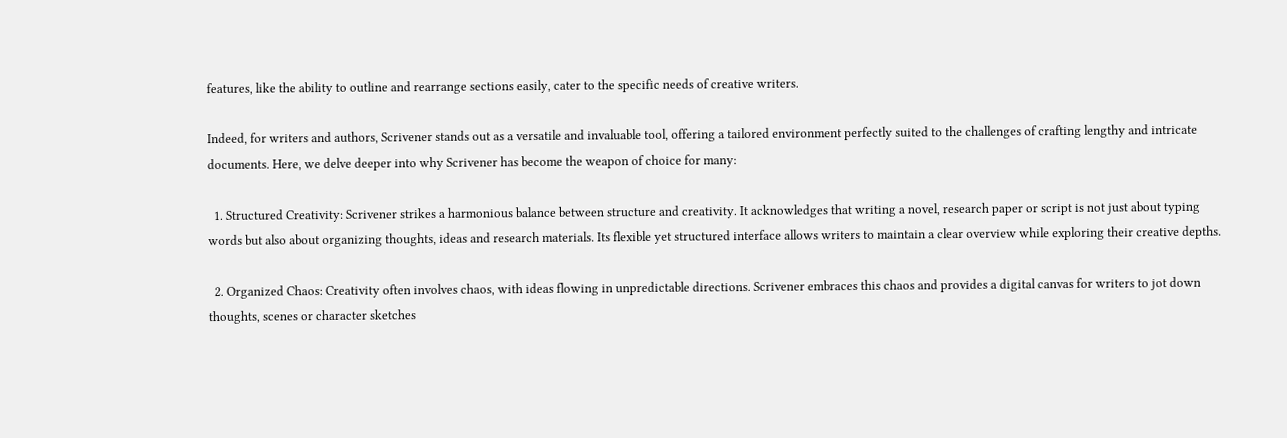features, like the ability to outline and rearrange sections easily, cater to the specific needs of creative writers.

Indeed, for writers and authors, Scrivener stands out as a versatile and invaluable tool, offering a tailored environment perfectly suited to the challenges of crafting lengthy and intricate documents. Here, we delve deeper into why Scrivener has become the weapon of choice for many:

  1. Structured Creativity: Scrivener strikes a harmonious balance between structure and creativity. It acknowledges that writing a novel, research paper or script is not just about typing words but also about organizing thoughts, ideas and research materials. Its flexible yet structured interface allows writers to maintain a clear overview while exploring their creative depths.

  2. Organized Chaos: Creativity often involves chaos, with ideas flowing in unpredictable directions. Scrivener embraces this chaos and provides a digital canvas for writers to jot down thoughts, scenes or character sketches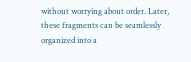without worrying about order. Later, these fragments can be seamlessly organized into a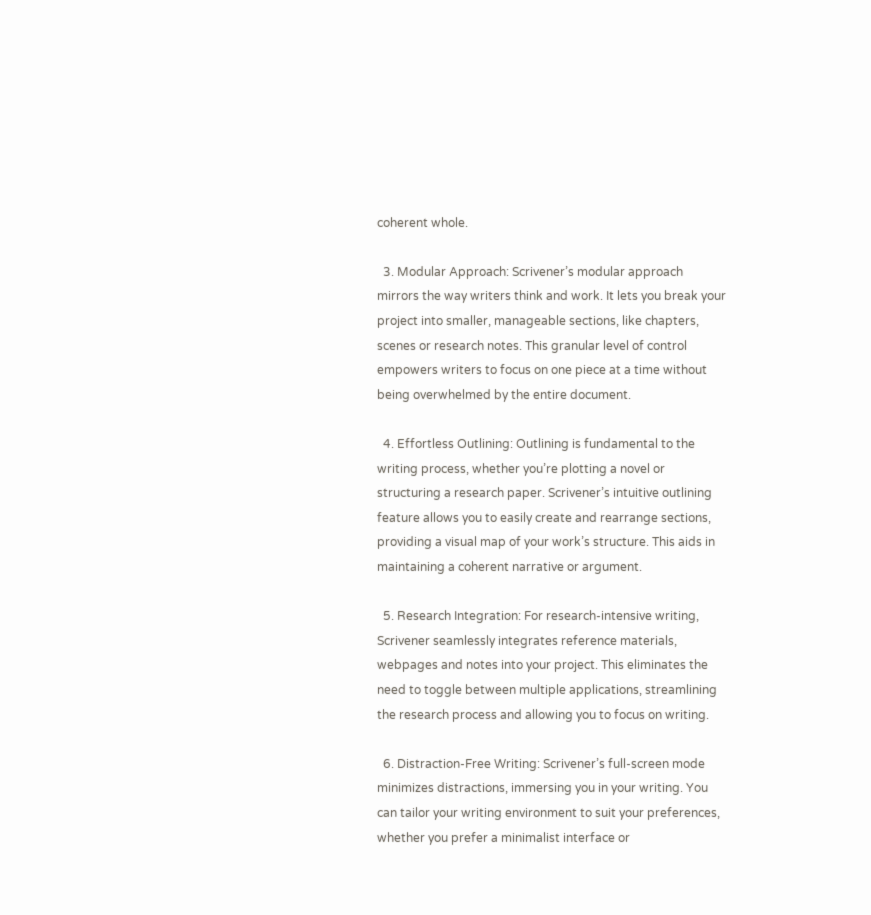coherent whole.

  3. Modular Approach: Scrivener’s modular approach mirrors the way writers think and work. It lets you break your project into smaller, manageable sections, like chapters, scenes or research notes. This granular level of control empowers writers to focus on one piece at a time without being overwhelmed by the entire document.

  4. Effortless Outlining: Outlining is fundamental to the writing process, whether you’re plotting a novel or structuring a research paper. Scrivener’s intuitive outlining feature allows you to easily create and rearrange sections, providing a visual map of your work’s structure. This aids in maintaining a coherent narrative or argument.

  5. Research Integration: For research-intensive writing, Scrivener seamlessly integrates reference materials, webpages and notes into your project. This eliminates the need to toggle between multiple applications, streamlining the research process and allowing you to focus on writing.

  6. Distraction-Free Writing: Scrivener’s full-screen mode minimizes distractions, immersing you in your writing. You can tailor your writing environment to suit your preferences, whether you prefer a minimalist interface or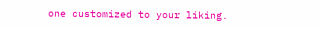one customized to your liking.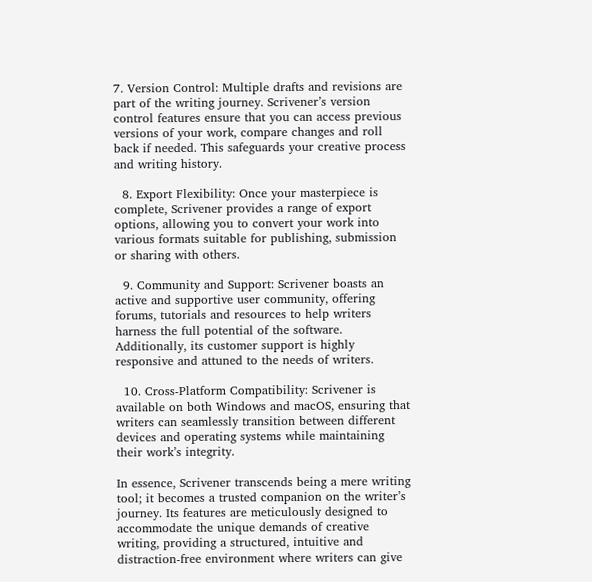7. Version Control: Multiple drafts and revisions are part of the writing journey. Scrivener’s version control features ensure that you can access previous versions of your work, compare changes and roll back if needed. This safeguards your creative process and writing history.

  8. Export Flexibility: Once your masterpiece is complete, Scrivener provides a range of export options, allowing you to convert your work into various formats suitable for publishing, submission or sharing with others.

  9. Community and Support: Scrivener boasts an active and supportive user community, offering forums, tutorials and resources to help writers harness the full potential of the software. Additionally, its customer support is highly responsive and attuned to the needs of writers.

  10. Cross-Platform Compatibility: Scrivener is available on both Windows and macOS, ensuring that writers can seamlessly transition between different devices and operating systems while maintaining their work’s integrity.

In essence, Scrivener transcends being a mere writing tool; it becomes a trusted companion on the writer’s journey. Its features are meticulously designed to accommodate the unique demands of creative writing, providing a structured, intuitive and distraction-free environment where writers can give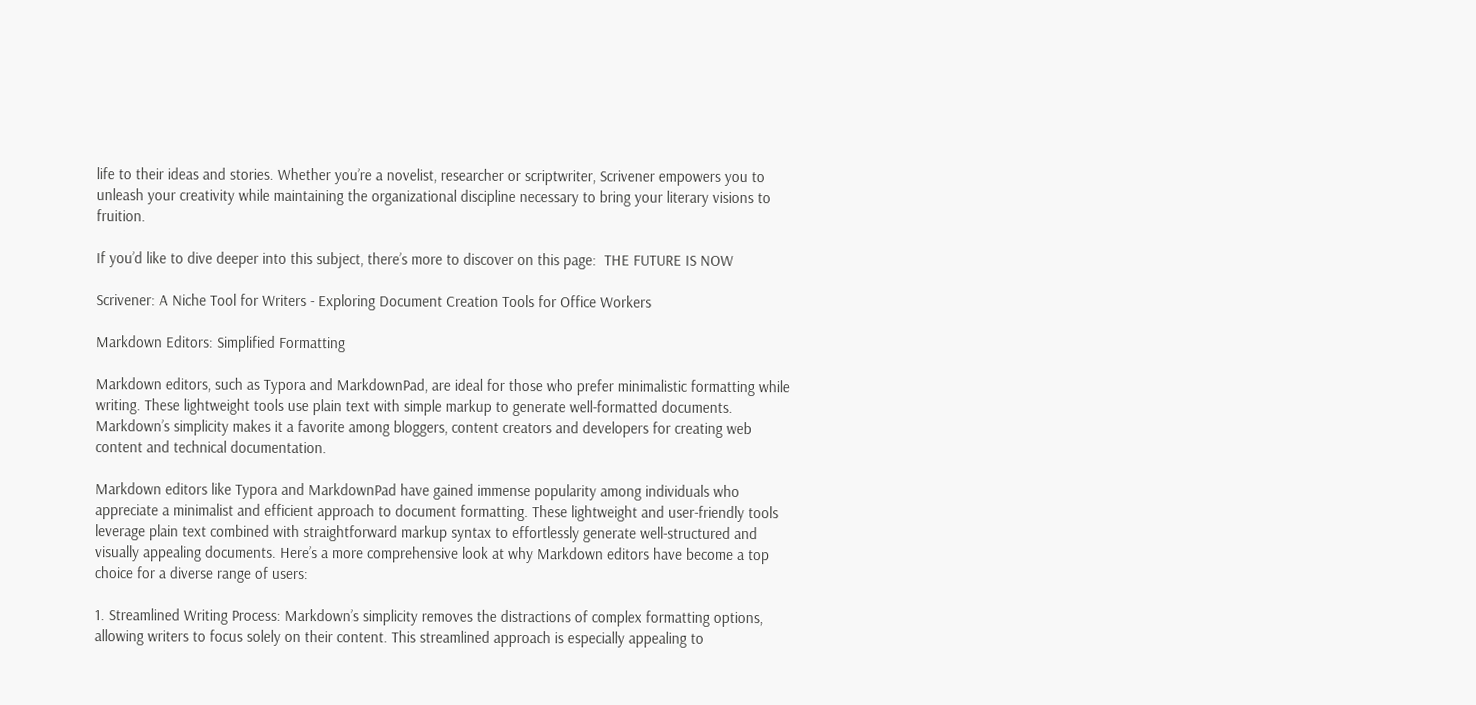life to their ideas and stories. Whether you’re a novelist, researcher or scriptwriter, Scrivener empowers you to unleash your creativity while maintaining the organizational discipline necessary to bring your literary visions to fruition.

If you’d like to dive deeper into this subject, there’s more to discover on this page:  THE FUTURE IS NOW

Scrivener: A Niche Tool for Writers - Exploring Document Creation Tools for Office Workers

Markdown Editors: Simplified Formatting

Markdown editors, such as Typora and MarkdownPad, are ideal for those who prefer minimalistic formatting while writing. These lightweight tools use plain text with simple markup to generate well-formatted documents. Markdown’s simplicity makes it a favorite among bloggers, content creators and developers for creating web content and technical documentation.

Markdown editors like Typora and MarkdownPad have gained immense popularity among individuals who appreciate a minimalist and efficient approach to document formatting. These lightweight and user-friendly tools leverage plain text combined with straightforward markup syntax to effortlessly generate well-structured and visually appealing documents. Here’s a more comprehensive look at why Markdown editors have become a top choice for a diverse range of users:

1. Streamlined Writing Process: Markdown’s simplicity removes the distractions of complex formatting options, allowing writers to focus solely on their content. This streamlined approach is especially appealing to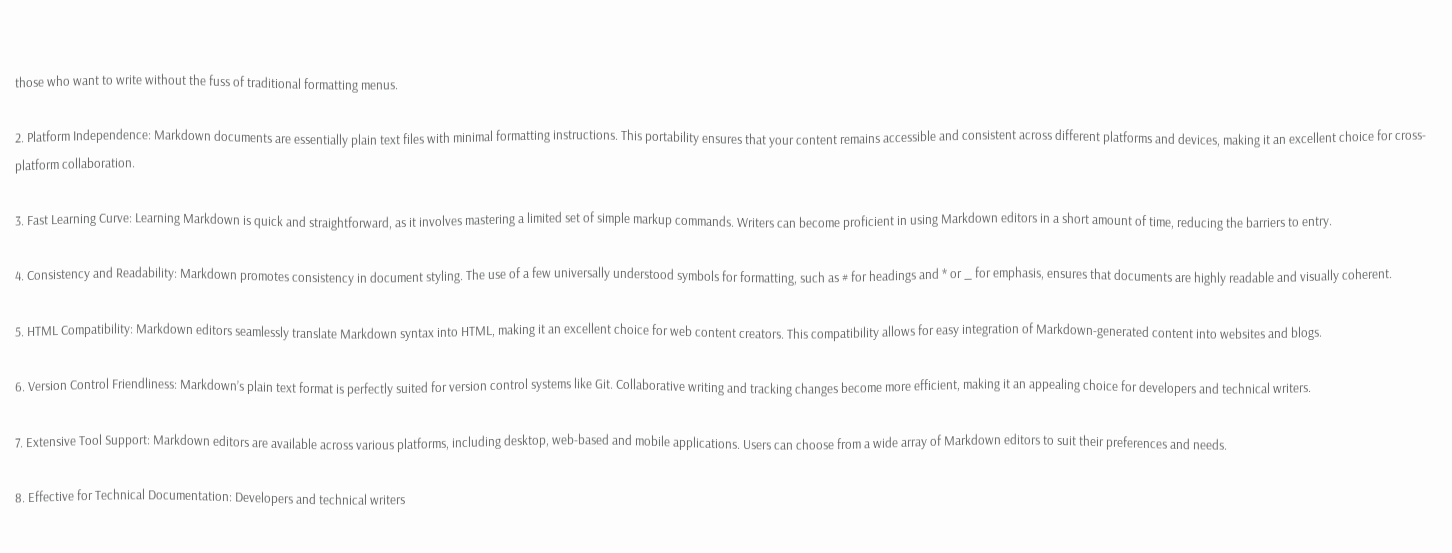those who want to write without the fuss of traditional formatting menus.

2. Platform Independence: Markdown documents are essentially plain text files with minimal formatting instructions. This portability ensures that your content remains accessible and consistent across different platforms and devices, making it an excellent choice for cross-platform collaboration.

3. Fast Learning Curve: Learning Markdown is quick and straightforward, as it involves mastering a limited set of simple markup commands. Writers can become proficient in using Markdown editors in a short amount of time, reducing the barriers to entry.

4. Consistency and Readability: Markdown promotes consistency in document styling. The use of a few universally understood symbols for formatting, such as # for headings and * or _ for emphasis, ensures that documents are highly readable and visually coherent.

5. HTML Compatibility: Markdown editors seamlessly translate Markdown syntax into HTML, making it an excellent choice for web content creators. This compatibility allows for easy integration of Markdown-generated content into websites and blogs.

6. Version Control Friendliness: Markdown’s plain text format is perfectly suited for version control systems like Git. Collaborative writing and tracking changes become more efficient, making it an appealing choice for developers and technical writers.

7. Extensive Tool Support: Markdown editors are available across various platforms, including desktop, web-based and mobile applications. Users can choose from a wide array of Markdown editors to suit their preferences and needs.

8. Effective for Technical Documentation: Developers and technical writers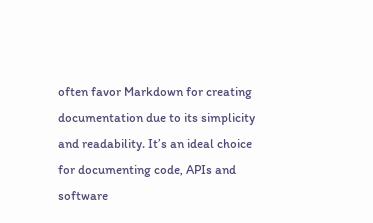often favor Markdown for creating documentation due to its simplicity and readability. It’s an ideal choice for documenting code, APIs and software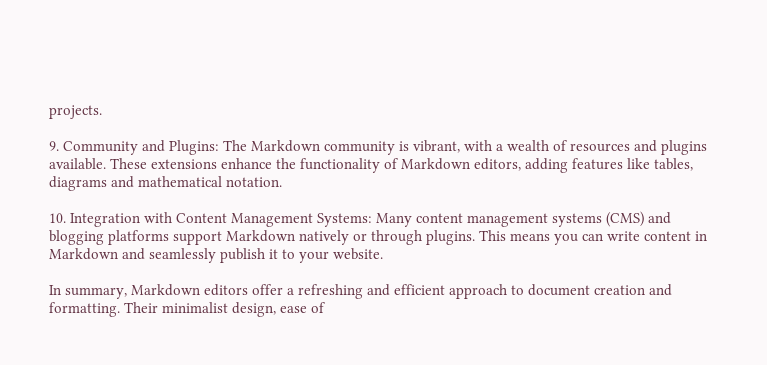projects.

9. Community and Plugins: The Markdown community is vibrant, with a wealth of resources and plugins available. These extensions enhance the functionality of Markdown editors, adding features like tables, diagrams and mathematical notation.

10. Integration with Content Management Systems: Many content management systems (CMS) and blogging platforms support Markdown natively or through plugins. This means you can write content in Markdown and seamlessly publish it to your website.

In summary, Markdown editors offer a refreshing and efficient approach to document creation and formatting. Their minimalist design, ease of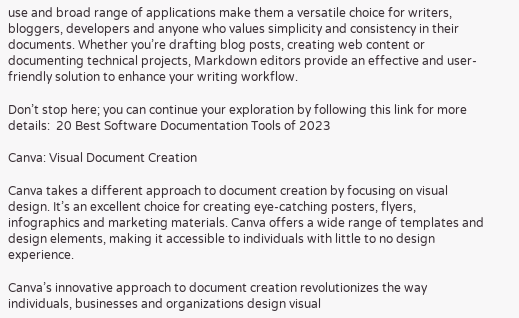use and broad range of applications make them a versatile choice for writers, bloggers, developers and anyone who values simplicity and consistency in their documents. Whether you’re drafting blog posts, creating web content or documenting technical projects, Markdown editors provide an effective and user-friendly solution to enhance your writing workflow.

Don’t stop here; you can continue your exploration by following this link for more details:  20 Best Software Documentation Tools of 2023

Canva: Visual Document Creation

Canva takes a different approach to document creation by focusing on visual design. It’s an excellent choice for creating eye-catching posters, flyers, infographics and marketing materials. Canva offers a wide range of templates and design elements, making it accessible to individuals with little to no design experience.

Canva’s innovative approach to document creation revolutionizes the way individuals, businesses and organizations design visual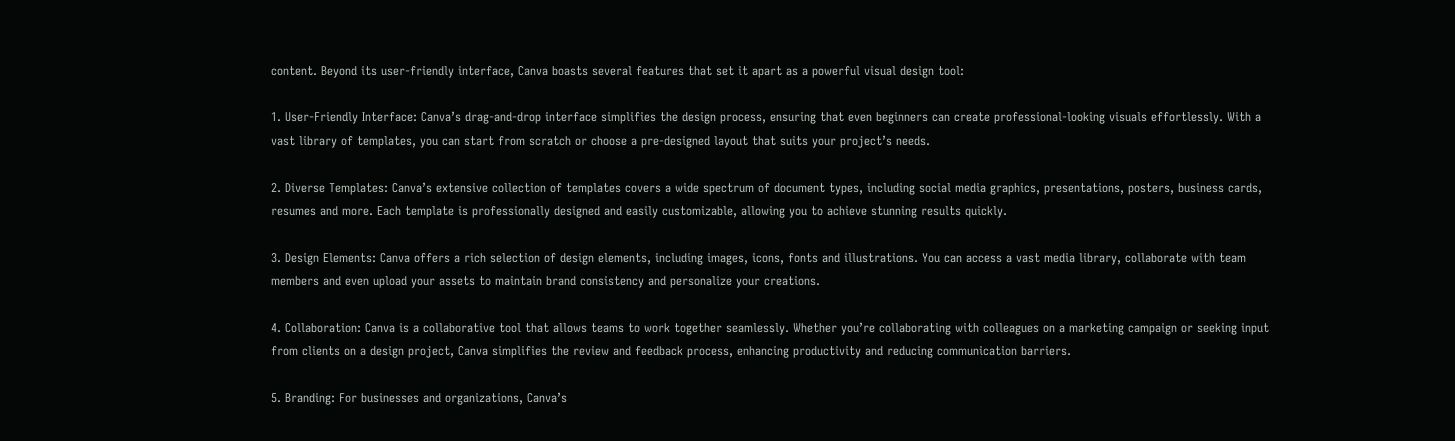content. Beyond its user-friendly interface, Canva boasts several features that set it apart as a powerful visual design tool:

1. User-Friendly Interface: Canva’s drag-and-drop interface simplifies the design process, ensuring that even beginners can create professional-looking visuals effortlessly. With a vast library of templates, you can start from scratch or choose a pre-designed layout that suits your project’s needs.

2. Diverse Templates: Canva’s extensive collection of templates covers a wide spectrum of document types, including social media graphics, presentations, posters, business cards, resumes and more. Each template is professionally designed and easily customizable, allowing you to achieve stunning results quickly.

3. Design Elements: Canva offers a rich selection of design elements, including images, icons, fonts and illustrations. You can access a vast media library, collaborate with team members and even upload your assets to maintain brand consistency and personalize your creations.

4. Collaboration: Canva is a collaborative tool that allows teams to work together seamlessly. Whether you’re collaborating with colleagues on a marketing campaign or seeking input from clients on a design project, Canva simplifies the review and feedback process, enhancing productivity and reducing communication barriers.

5. Branding: For businesses and organizations, Canva’s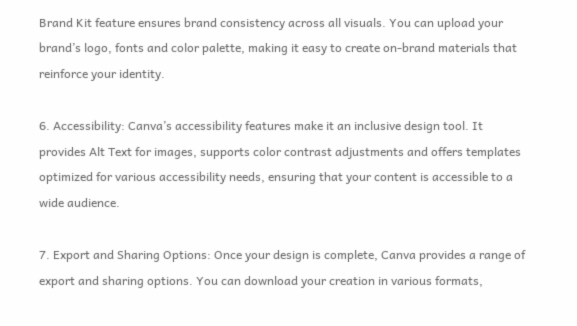Brand Kit feature ensures brand consistency across all visuals. You can upload your brand’s logo, fonts and color palette, making it easy to create on-brand materials that reinforce your identity.

6. Accessibility: Canva’s accessibility features make it an inclusive design tool. It provides Alt Text for images, supports color contrast adjustments and offers templates optimized for various accessibility needs, ensuring that your content is accessible to a wide audience.

7. Export and Sharing Options: Once your design is complete, Canva provides a range of export and sharing options. You can download your creation in various formats,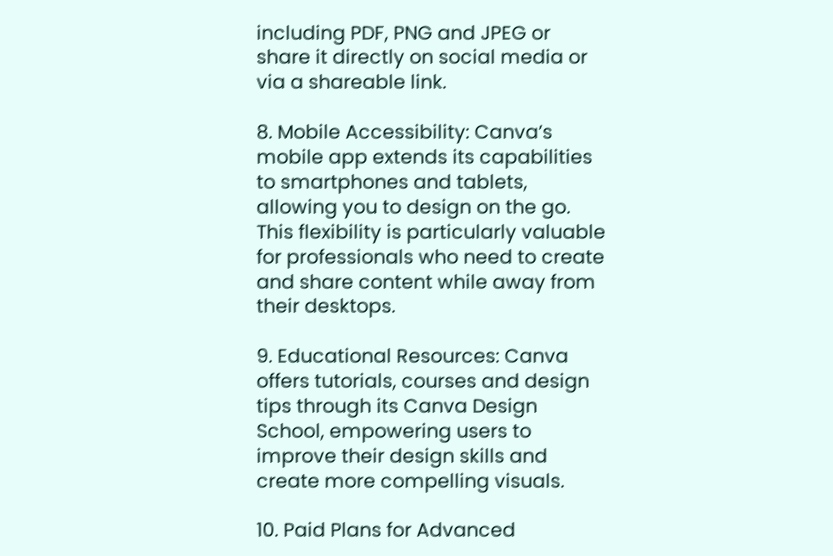including PDF, PNG and JPEG or share it directly on social media or via a shareable link.

8. Mobile Accessibility: Canva’s mobile app extends its capabilities to smartphones and tablets, allowing you to design on the go. This flexibility is particularly valuable for professionals who need to create and share content while away from their desktops.

9. Educational Resources: Canva offers tutorials, courses and design tips through its Canva Design School, empowering users to improve their design skills and create more compelling visuals.

10. Paid Plans for Advanced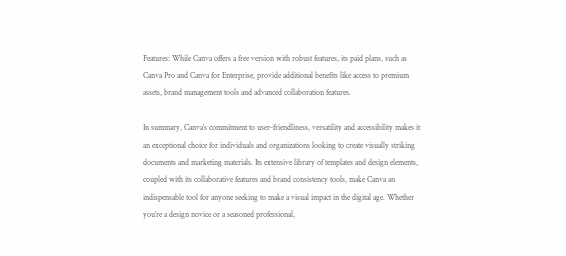Features: While Canva offers a free version with robust features, its paid plans, such as Canva Pro and Canva for Enterprise, provide additional benefits like access to premium assets, brand management tools and advanced collaboration features.

In summary, Canva’s commitment to user-friendliness, versatility and accessibility makes it an exceptional choice for individuals and organizations looking to create visually striking documents and marketing materials. Its extensive library of templates and design elements, coupled with its collaborative features and brand consistency tools, make Canva an indispensable tool for anyone seeking to make a visual impact in the digital age. Whether you’re a design novice or a seasoned professional,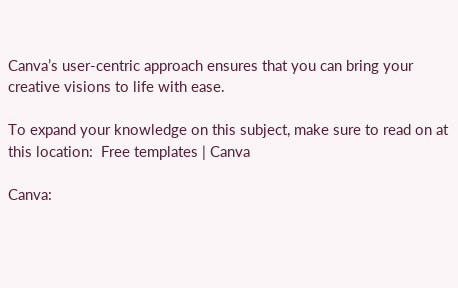Canva’s user-centric approach ensures that you can bring your creative visions to life with ease.

To expand your knowledge on this subject, make sure to read on at this location:  Free templates | Canva

Canva: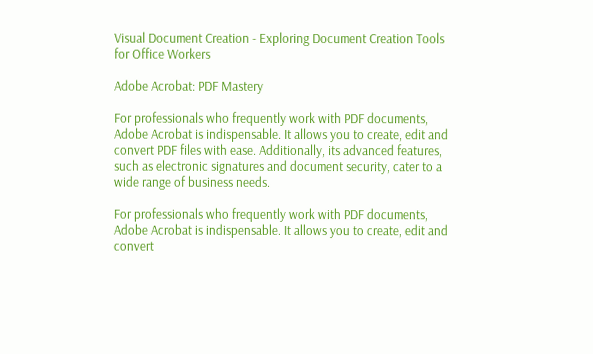Visual Document Creation - Exploring Document Creation Tools for Office Workers

Adobe Acrobat: PDF Mastery

For professionals who frequently work with PDF documents, Adobe Acrobat is indispensable. It allows you to create, edit and convert PDF files with ease. Additionally, its advanced features, such as electronic signatures and document security, cater to a wide range of business needs.

For professionals who frequently work with PDF documents, Adobe Acrobat is indispensable. It allows you to create, edit and convert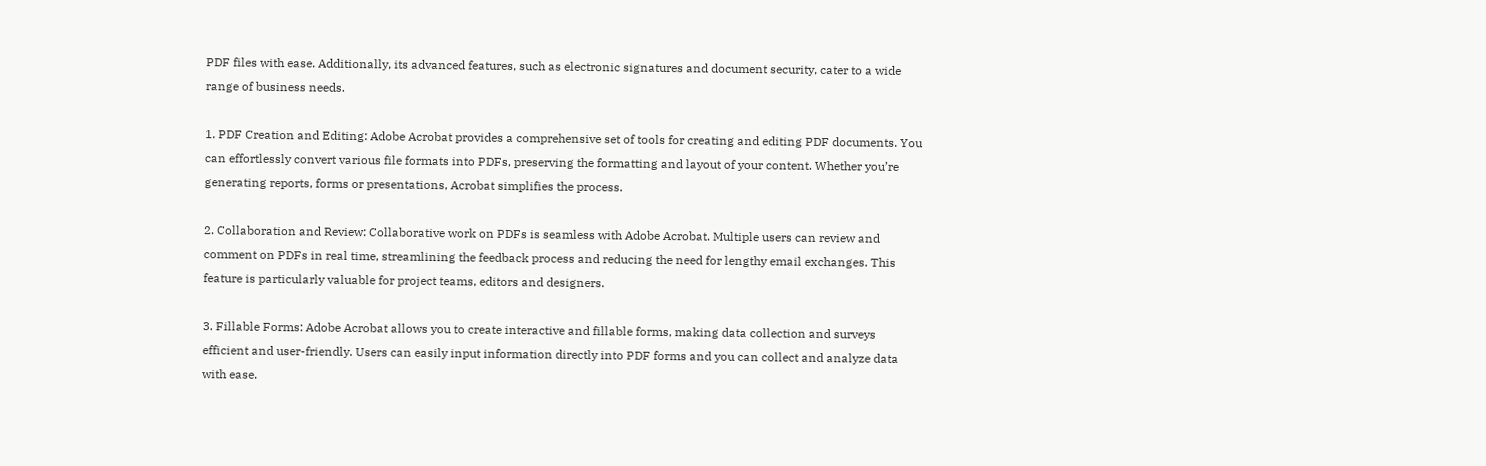PDF files with ease. Additionally, its advanced features, such as electronic signatures and document security, cater to a wide range of business needs.

1. PDF Creation and Editing: Adobe Acrobat provides a comprehensive set of tools for creating and editing PDF documents. You can effortlessly convert various file formats into PDFs, preserving the formatting and layout of your content. Whether you’re generating reports, forms or presentations, Acrobat simplifies the process.

2. Collaboration and Review: Collaborative work on PDFs is seamless with Adobe Acrobat. Multiple users can review and comment on PDFs in real time, streamlining the feedback process and reducing the need for lengthy email exchanges. This feature is particularly valuable for project teams, editors and designers.

3. Fillable Forms: Adobe Acrobat allows you to create interactive and fillable forms, making data collection and surveys efficient and user-friendly. Users can easily input information directly into PDF forms and you can collect and analyze data with ease.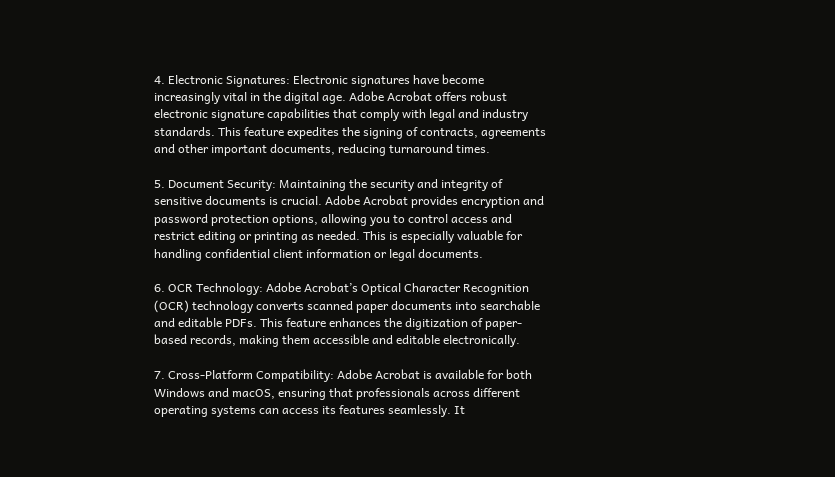4. Electronic Signatures: Electronic signatures have become increasingly vital in the digital age. Adobe Acrobat offers robust electronic signature capabilities that comply with legal and industry standards. This feature expedites the signing of contracts, agreements and other important documents, reducing turnaround times.

5. Document Security: Maintaining the security and integrity of sensitive documents is crucial. Adobe Acrobat provides encryption and password protection options, allowing you to control access and restrict editing or printing as needed. This is especially valuable for handling confidential client information or legal documents.

6. OCR Technology: Adobe Acrobat’s Optical Character Recognition (OCR) technology converts scanned paper documents into searchable and editable PDFs. This feature enhances the digitization of paper-based records, making them accessible and editable electronically.

7. Cross-Platform Compatibility: Adobe Acrobat is available for both Windows and macOS, ensuring that professionals across different operating systems can access its features seamlessly. It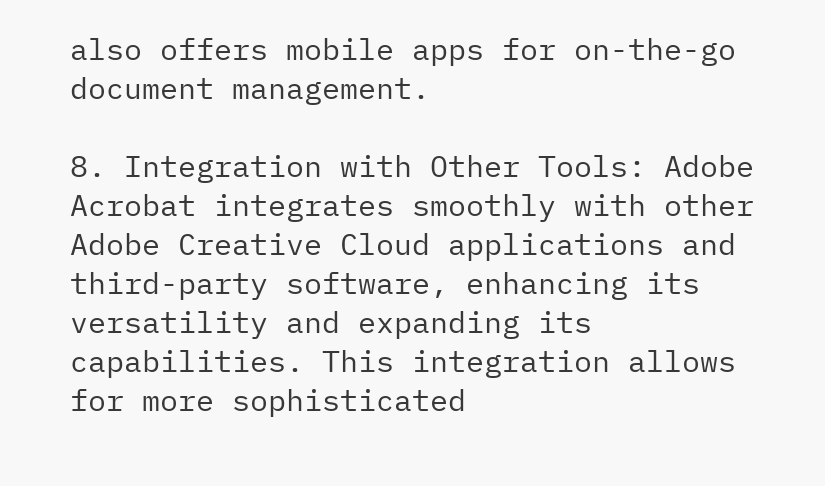also offers mobile apps for on-the-go document management.

8. Integration with Other Tools: Adobe Acrobat integrates smoothly with other Adobe Creative Cloud applications and third-party software, enhancing its versatility and expanding its capabilities. This integration allows for more sophisticated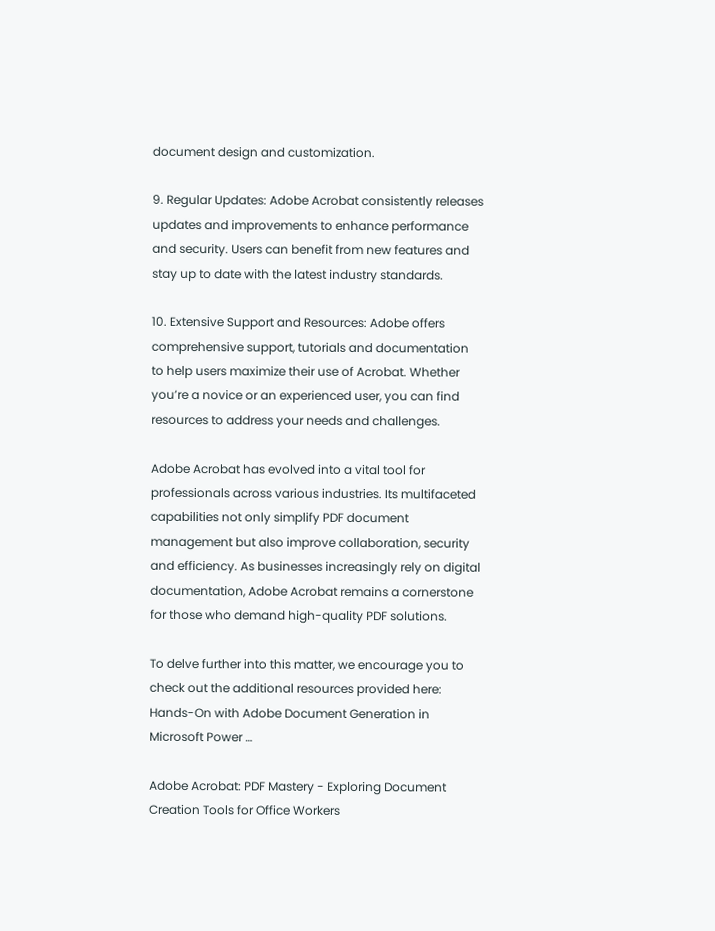document design and customization.

9. Regular Updates: Adobe Acrobat consistently releases updates and improvements to enhance performance and security. Users can benefit from new features and stay up to date with the latest industry standards.

10. Extensive Support and Resources: Adobe offers comprehensive support, tutorials and documentation to help users maximize their use of Acrobat. Whether you’re a novice or an experienced user, you can find resources to address your needs and challenges.

Adobe Acrobat has evolved into a vital tool for professionals across various industries. Its multifaceted capabilities not only simplify PDF document management but also improve collaboration, security and efficiency. As businesses increasingly rely on digital documentation, Adobe Acrobat remains a cornerstone for those who demand high-quality PDF solutions.

To delve further into this matter, we encourage you to check out the additional resources provided here:  Hands-On with Adobe Document Generation in Microsoft Power …

Adobe Acrobat: PDF Mastery - Exploring Document Creation Tools for Office Workers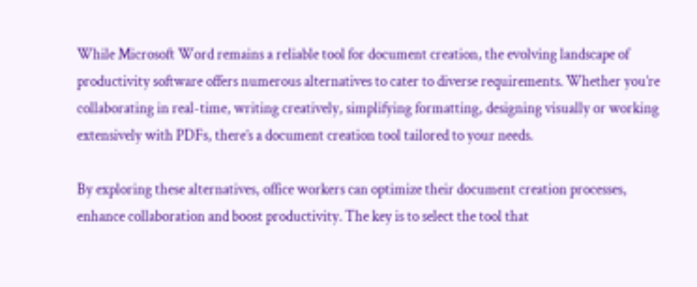While Microsoft Word remains a reliable tool for document creation, the evolving landscape of productivity software offers numerous alternatives to cater to diverse requirements. Whether you’re collaborating in real-time, writing creatively, simplifying formatting, designing visually or working extensively with PDFs, there’s a document creation tool tailored to your needs.

By exploring these alternatives, office workers can optimize their document creation processes, enhance collaboration and boost productivity. The key is to select the tool that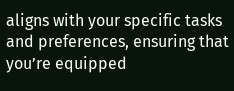aligns with your specific tasks and preferences, ensuring that you’re equipped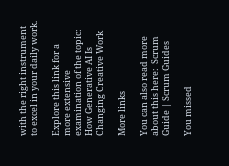with the right instrument to excel in your daily work.

Explore this link for a more extensive examination of the topic:  How Generative AI Is Changing Creative Work

More links

You can also read more about this here:  Scrum Guide | Scrum Guides

You missed